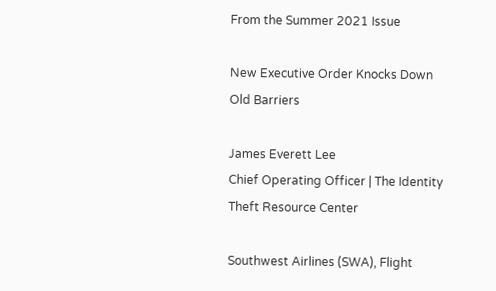From the Summer 2021 Issue

New Executive Order Knocks Down Old Barriers

James Everett Lee
Chief Operating Officer | The Identity Theft Resource Center

Southwest Airlines (SWA), Flight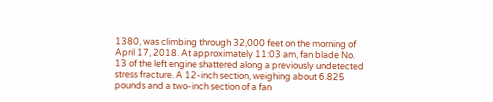1380, was climbing through 32,000 feet on the morning of April 17, 2018. At approximately 11:03 am, fan blade No. 13 of the left engine shattered along a previously undetected stress fracture. A 12-inch section, weighing about 6.825 pounds and a two-inch section of a fan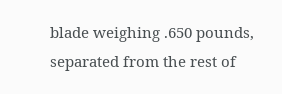blade weighing .650 pounds, separated from the rest of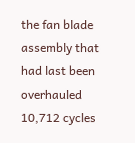the fan blade assembly that had last been overhauled 10,712 cycles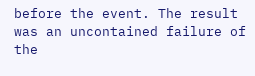before the event. The result was an uncontained failure of the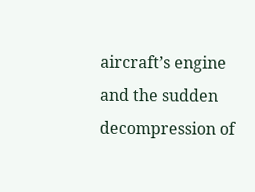aircraft’s engine and the sudden decompression of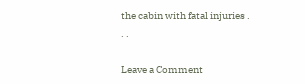the cabin with fatal injuries . . .

Leave a Comment